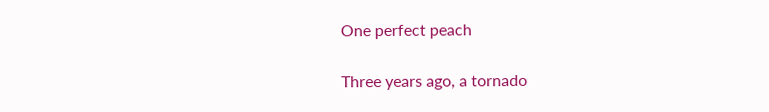One perfect peach

Three years ago, a tornado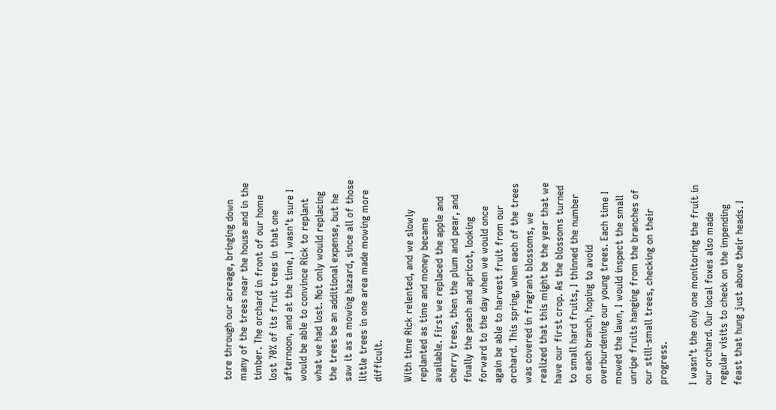tore through our acreage, bringing down many of the trees near the house and in the timber. The orchard in front of our home lost 70% of its fruit trees in that one afternoon, and at the time, I wasn’t sure I would be able to convince Rick to replant what we had lost. Not only would replacing the trees be an additional expense, but he saw it as a mowing hazard, since all of those little trees in one area made mowing more difficult.

With time Rick relented, and we slowly replanted as time and money became available. First we replaced the apple and cherry trees, then the plum and pear, and finally the peach and apricot, looking forward to the day when we would once again be able to harvest fruit from our orchard. This spring, when each of the trees was covered in fragrant blossoms, we realized that this might be the year that we have our first crop. As the blossoms turned to small hard fruits, I thinned the number on each branch, hoping to avoid overburdening our young trees. Each time I mowed the lawn, I would inspect the small unripe fruits hanging from the branches of our still-small trees, checking on their progress.

I wasn’t the only one monitoring the fruit in our orchard. Our local foxes also made regular visits to check on the impending feast that hung just above their heads. I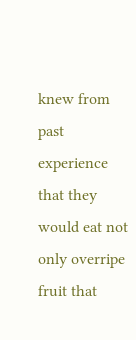knew from past experience that they would eat not only overripe fruit that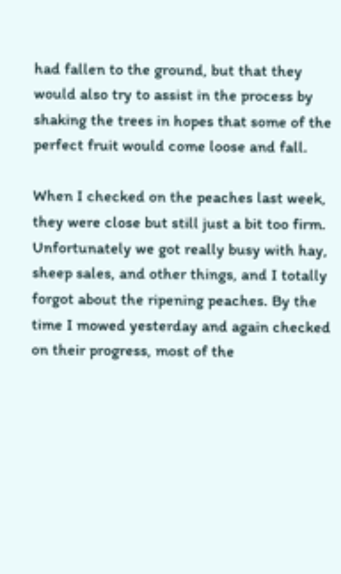had fallen to the ground, but that they would also try to assist in the process by shaking the trees in hopes that some of the perfect fruit would come loose and fall.

When I checked on the peaches last week, they were close but still just a bit too firm. Unfortunately we got really busy with hay, sheep sales, and other things, and I totally forgot about the ripening peaches. By the time I mowed yesterday and again checked on their progress, most of the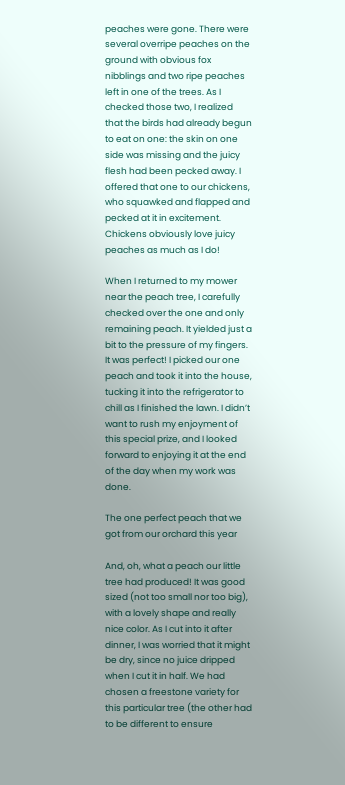peaches were gone. There were several overripe peaches on the ground with obvious fox nibblings and two ripe peaches left in one of the trees. As I checked those two, I realized that the birds had already begun to eat on one: the skin on one side was missing and the juicy flesh had been pecked away. I offered that one to our chickens, who squawked and flapped and pecked at it in excitement. Chickens obviously love juicy peaches as much as I do!

When I returned to my mower near the peach tree, I carefully checked over the one and only remaining peach. It yielded just a bit to the pressure of my fingers. It was perfect! I picked our one peach and took it into the house, tucking it into the refrigerator to chill as I finished the lawn. I didn’t want to rush my enjoyment of this special prize, and I looked forward to enjoying it at the end of the day when my work was done.

The one perfect peach that we got from our orchard this year

And, oh, what a peach our little tree had produced! It was good sized (not too small nor too big), with a lovely shape and really nice color. As I cut into it after dinner, I was worried that it might be dry, since no juice dripped when I cut it in half. We had chosen a freestone variety for this particular tree (the other had to be different to ensure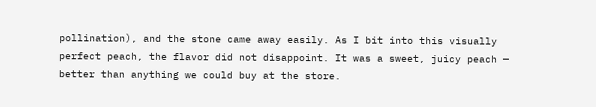pollination), and the stone came away easily. As I bit into this visually perfect peach, the flavor did not disappoint. It was a sweet, juicy peach — better than anything we could buy at the store.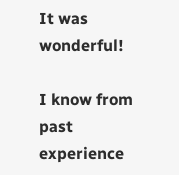It was wonderful!

I know from past experience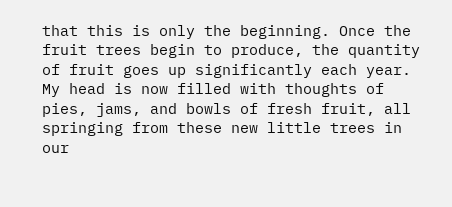that this is only the beginning. Once the fruit trees begin to produce, the quantity of fruit goes up significantly each year. My head is now filled with thoughts of pies, jams, and bowls of fresh fruit, all springing from these new little trees in our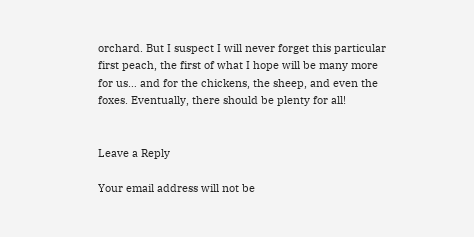orchard. But I suspect I will never forget this particular first peach, the first of what I hope will be many more for us… and for the chickens, the sheep, and even the foxes. Eventually, there should be plenty for all!


Leave a Reply

Your email address will not be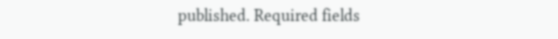published. Required fields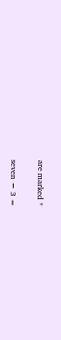are marked *

seven − 3 =